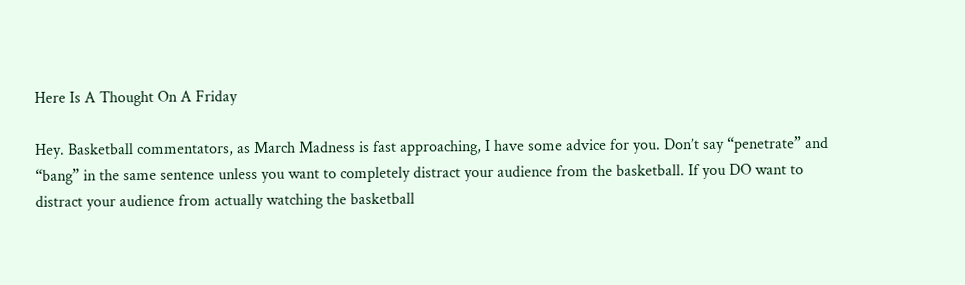Here Is A Thought On A Friday

Hey. Basketball commentators, as March Madness is fast approaching, I have some advice for you. Don’t say “penetrate” and “bang” in the same sentence unless you want to completely distract your audience from the basketball. If you DO want to distract your audience from actually watching the basketball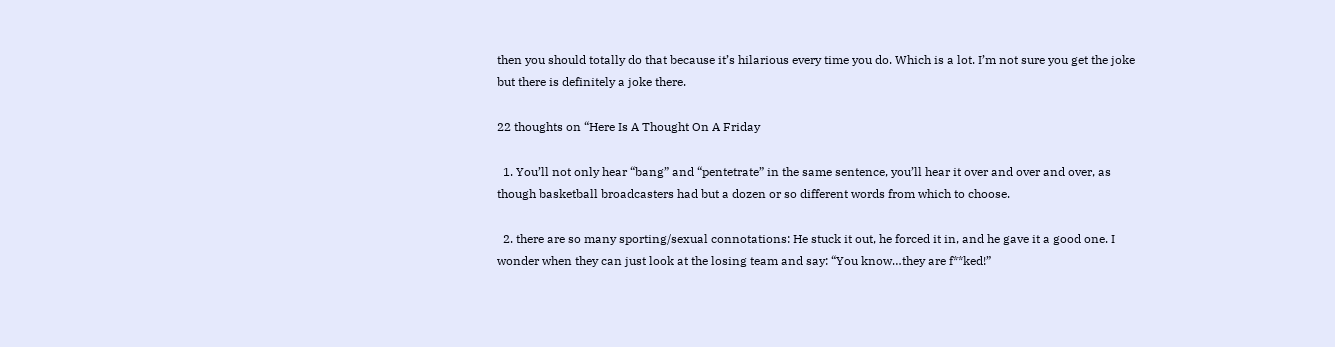then you should totally do that because it’s hilarious every time you do. Which is a lot. I’m not sure you get the joke but there is definitely a joke there.

22 thoughts on “Here Is A Thought On A Friday

  1. You’ll not only hear “bang” and “pentetrate” in the same sentence, you’ll hear it over and over and over, as though basketball broadcasters had but a dozen or so different words from which to choose.

  2. there are so many sporting/sexual connotations: He stuck it out, he forced it in, and he gave it a good one. I wonder when they can just look at the losing team and say: “You know…they are f**ked!”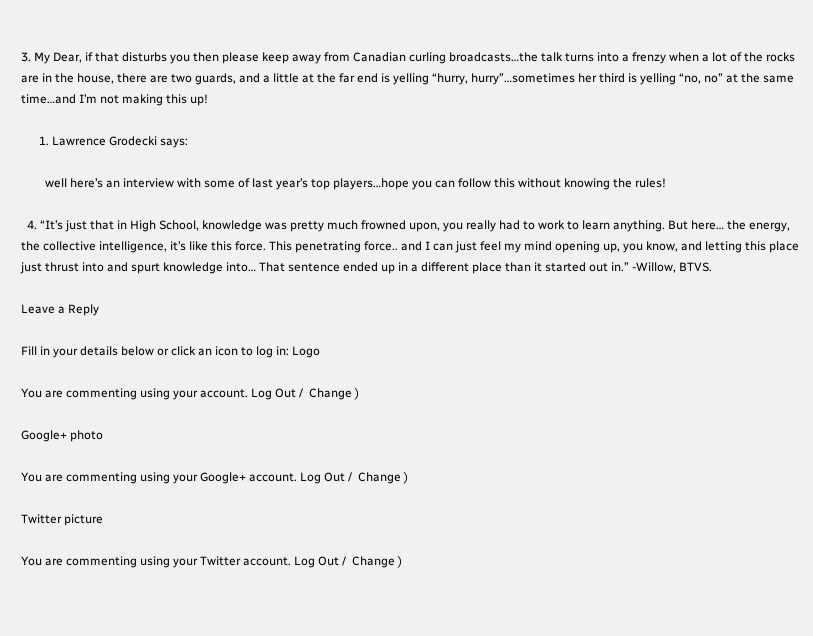3. My Dear, if that disturbs you then please keep away from Canadian curling broadcasts…the talk turns into a frenzy when a lot of the rocks are in the house, there are two guards, and a little at the far end is yelling “hurry, hurry”…sometimes her third is yelling “no, no” at the same time…and I’m not making this up!

      1. Lawrence Grodecki says:

        well here’s an interview with some of last year’s top players…hope you can follow this without knowing the rules!

  4. “It’s just that in High School, knowledge was pretty much frowned upon, you really had to work to learn anything. But here… the energy, the collective intelligence, it’s like this force. This penetrating force.. and I can just feel my mind opening up, you know, and letting this place just thrust into and spurt knowledge into… That sentence ended up in a different place than it started out in.” -Willow, BTVS.

Leave a Reply

Fill in your details below or click an icon to log in: Logo

You are commenting using your account. Log Out /  Change )

Google+ photo

You are commenting using your Google+ account. Log Out /  Change )

Twitter picture

You are commenting using your Twitter account. Log Out /  Change )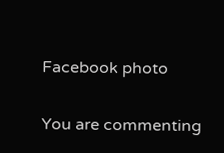Facebook photo

You are commenting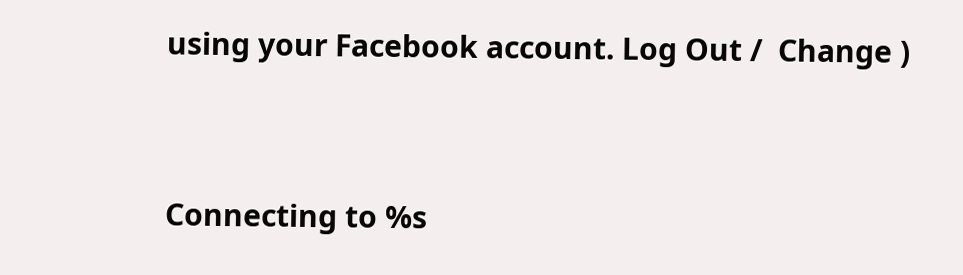using your Facebook account. Log Out /  Change )


Connecting to %s